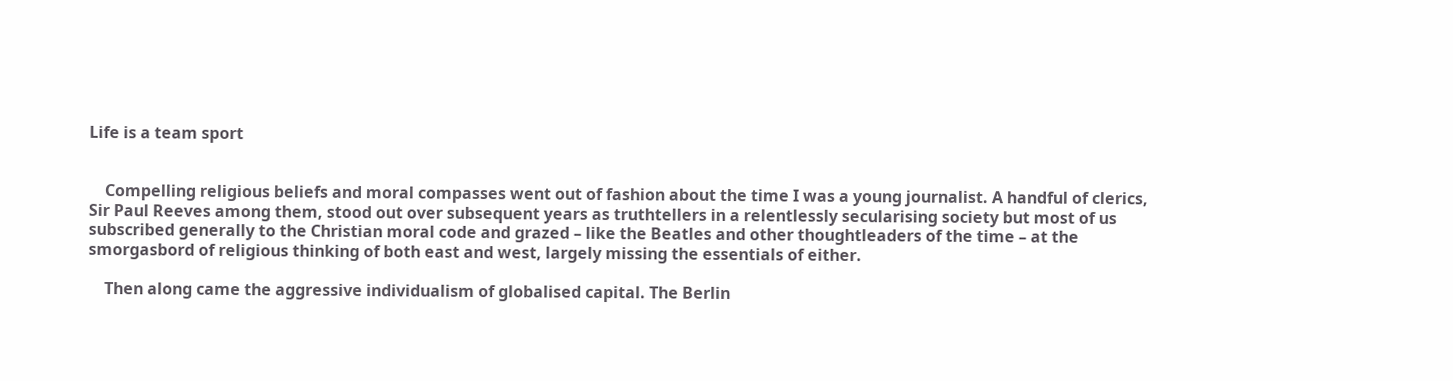Life is a team sport


    Compelling religious beliefs and moral compasses went out of fashion about the time I was a young journalist. A handful of clerics, Sir Paul Reeves among them, stood out over subsequent years as truthtellers in a relentlessly secularising society but most of us subscribed generally to the Christian moral code and grazed – like the Beatles and other thoughtleaders of the time – at the smorgasbord of religious thinking of both east and west, largely missing the essentials of either.

    Then along came the aggressive individualism of globalised capital. The Berlin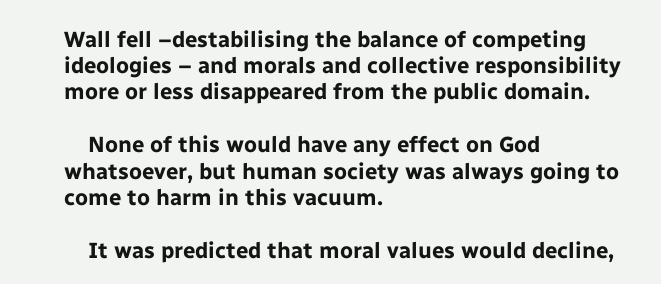Wall fell –destabilising the balance of competing ideologies – and morals and collective responsibility more or less disappeared from the public domain.

    None of this would have any effect on God whatsoever, but human society was always going to come to harm in this vacuum.

    It was predicted that moral values would decline,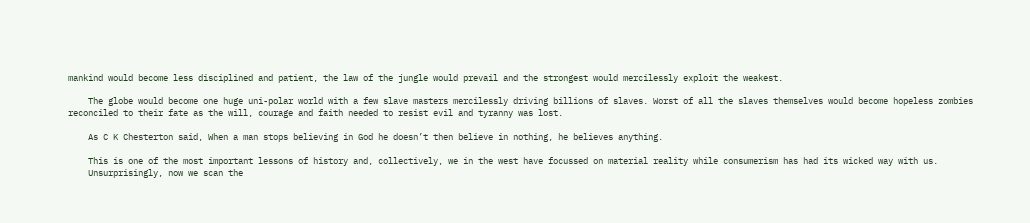mankind would become less disciplined and patient, the law of the jungle would prevail and the strongest would mercilessly exploit the weakest.

    The globe would become one huge uni-polar world with a few slave masters mercilessly driving billions of slaves. Worst of all the slaves themselves would become hopeless zombies reconciled to their fate as the will, courage and faith needed to resist evil and tyranny was lost.

    As C K Chesterton said, When a man stops believing in God he doesn’t then believe in nothing, he believes anything.

    This is one of the most important lessons of history and, collectively, we in the west have focussed on material reality while consumerism has had its wicked way with us.
    Unsurprisingly, now we scan the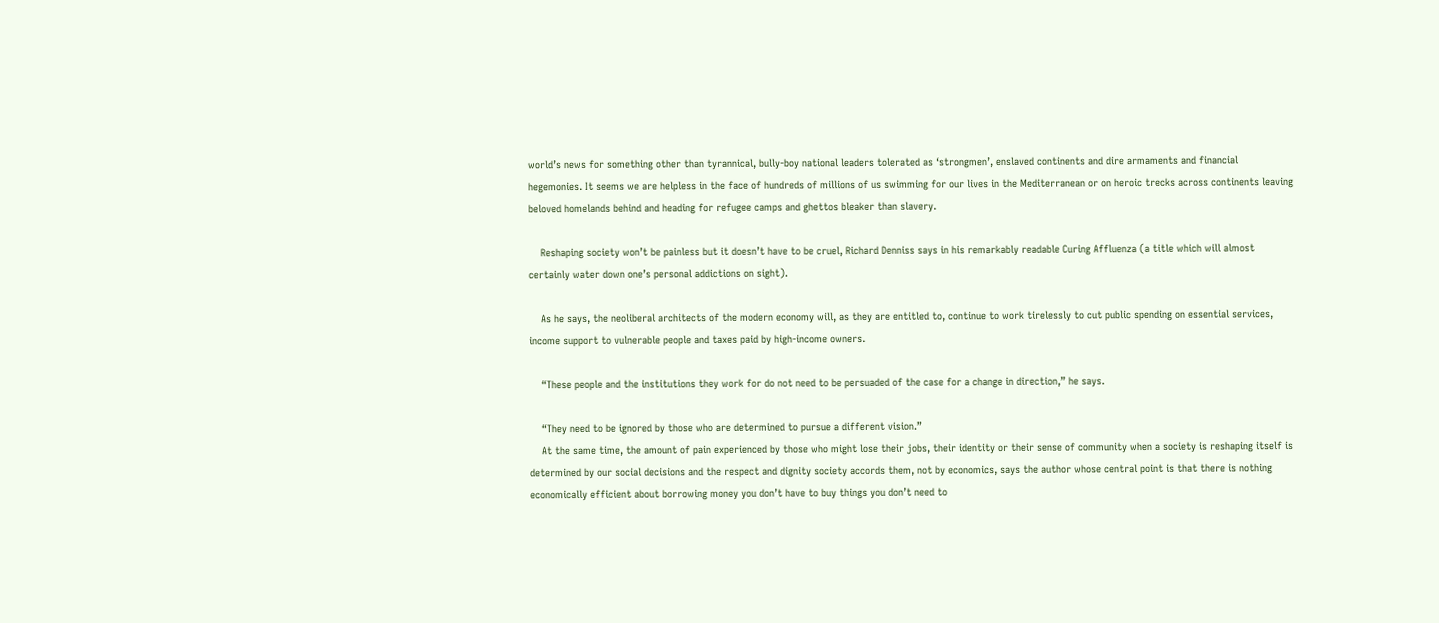world’s news for something other than tyrannical, bully-boy national leaders tolerated as ‘strongmen’, enslaved continents and dire armaments and financial hegemonies. It seems we are helpless in the face of hundreds of millions of us swimming for our lives in the Mediterranean or on heroic trecks across continents leaving beloved homelands behind and heading for refugee camps and ghettos bleaker than slavery.

    Reshaping society won’t be painless but it doesn’t have to be cruel, Richard Denniss says in his remarkably readable Curing Affluenza (a title which will almost certainly water down one’s personal addictions on sight).

    As he says, the neoliberal architects of the modern economy will, as they are entitled to, continue to work tirelessly to cut public spending on essential services, income support to vulnerable people and taxes paid by high-income owners.

    “These people and the institutions they work for do not need to be persuaded of the case for a change in direction,” he says.

    “They need to be ignored by those who are determined to pursue a different vision.”
    At the same time, the amount of pain experienced by those who might lose their jobs, their identity or their sense of community when a society is reshaping itself is determined by our social decisions and the respect and dignity society accords them, not by economics, says the author whose central point is that there is nothing economically efficient about borrowing money you don’t have to buy things you don’t need to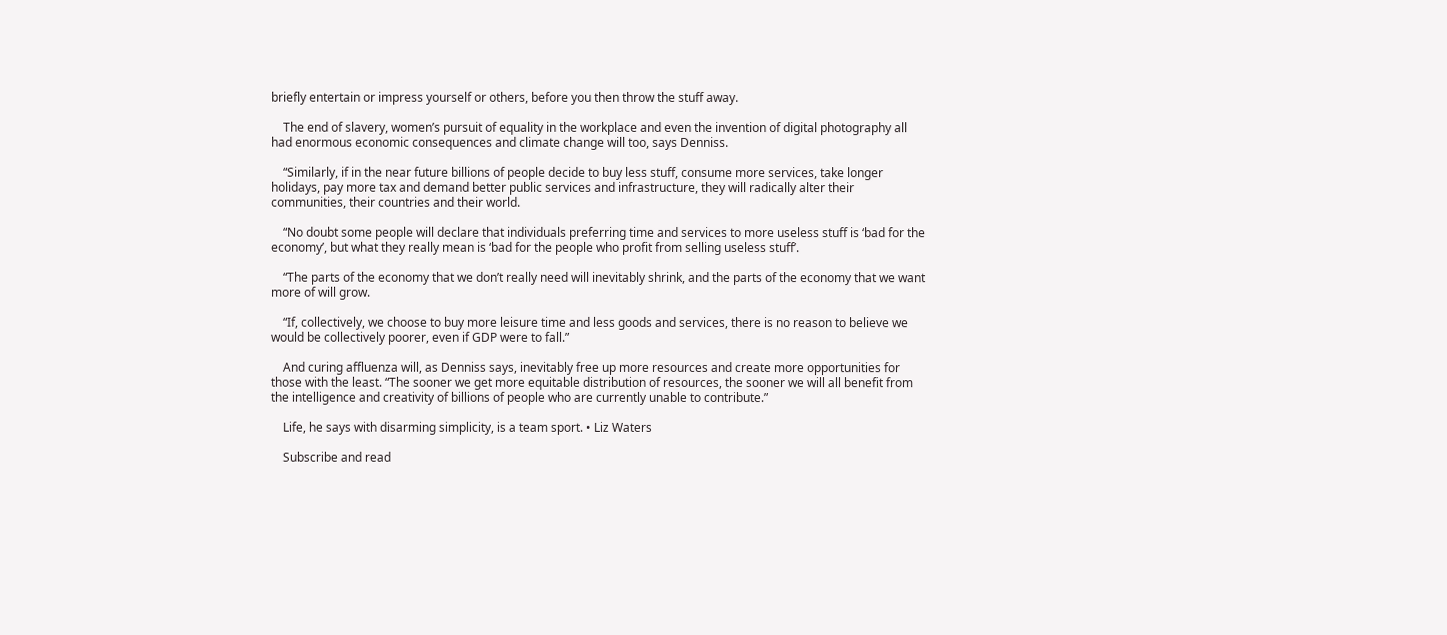briefly entertain or impress yourself or others, before you then throw the stuff away.

    The end of slavery, women’s pursuit of equality in the workplace and even the invention of digital photography all had enormous economic consequences and climate change will too, says Denniss.

    “Similarly, if in the near future billions of people decide to buy less stuff, consume more services, take longer holidays, pay more tax and demand better public services and infrastructure, they will radically alter their communities, their countries and their world.

    “No doubt some people will declare that individuals preferring time and services to more useless stuff is ‘bad for the economy’, but what they really mean is ‘bad for the people who profit from selling useless stuff’.

    “The parts of the economy that we don’t really need will inevitably shrink, and the parts of the economy that we want more of will grow.

    “If, collectively, we choose to buy more leisure time and less goods and services, there is no reason to believe we would be collectively poorer, even if GDP were to fall.”

    And curing affluenza will, as Denniss says, inevitably free up more resources and create more opportunities for those with the least. “The sooner we get more equitable distribution of resources, the sooner we will all benefit from the intelligence and creativity of billions of people who are currently unable to contribute.”

    Life, he says with disarming simplicity, is a team sport. • Liz Waters

    Subscribe and read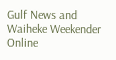Gulf News and Waiheke Weekender Online